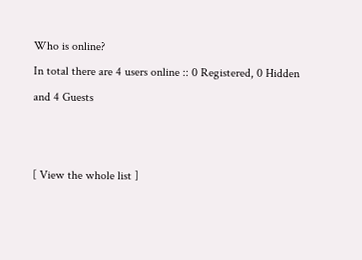Who is online?
In total there are 4 users online :: 0 Registered, 0 Hidden and 4 Guests


[ View the whole list ]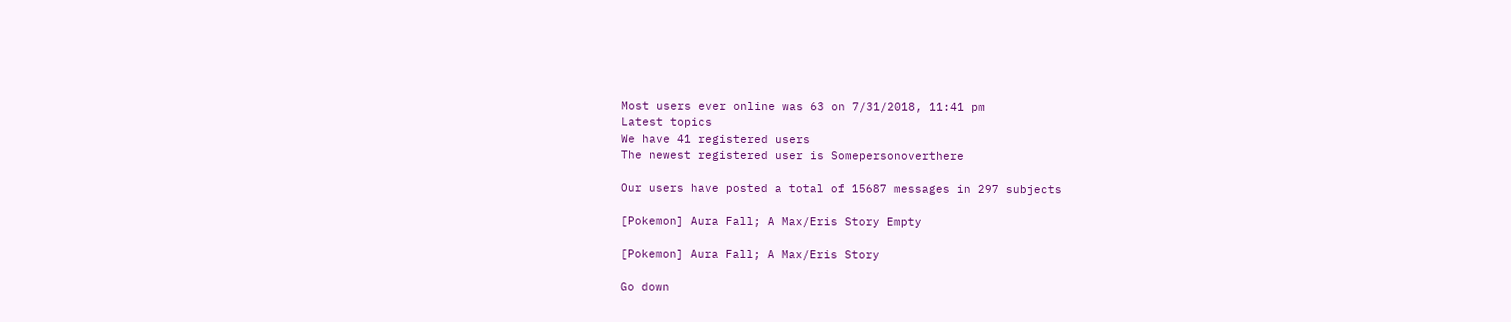Most users ever online was 63 on 7/31/2018, 11:41 pm
Latest topics
We have 41 registered users
The newest registered user is Somepersonoverthere

Our users have posted a total of 15687 messages in 297 subjects

[Pokemon] Aura Fall; A Max/Eris Story Empty

[Pokemon] Aura Fall; A Max/Eris Story

Go down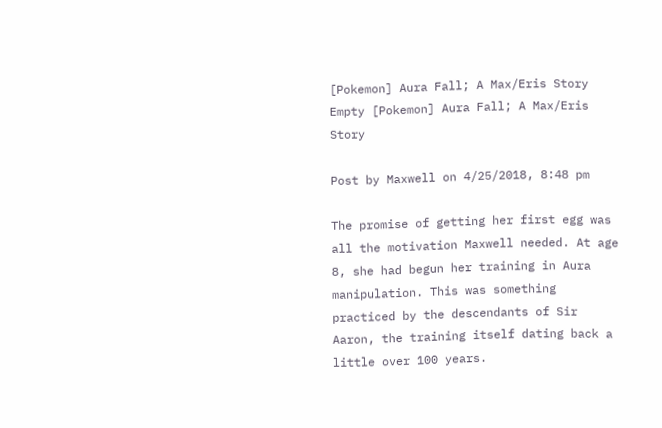[Pokemon] Aura Fall; A Max/Eris Story Empty [Pokemon] Aura Fall; A Max/Eris Story

Post by Maxwell on 4/25/2018, 8:48 pm

The promise of getting her first egg was all the motivation Maxwell needed. At age 8, she had begun her training in Aura manipulation. This was something practiced by the descendants of Sir Aaron, the training itself dating back a little over 100 years.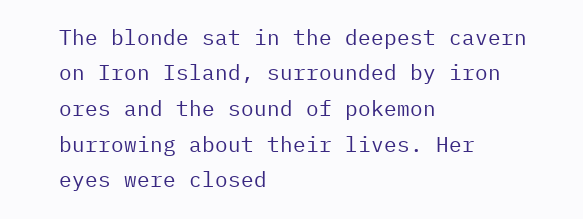The blonde sat in the deepest cavern on Iron Island, surrounded by iron ores and the sound of pokemon burrowing about their lives. Her eyes were closed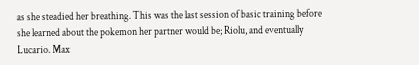as she steadied her breathing. This was the last session of basic training before she learned about the pokemon her partner would be; Riolu, and eventually Lucario. Max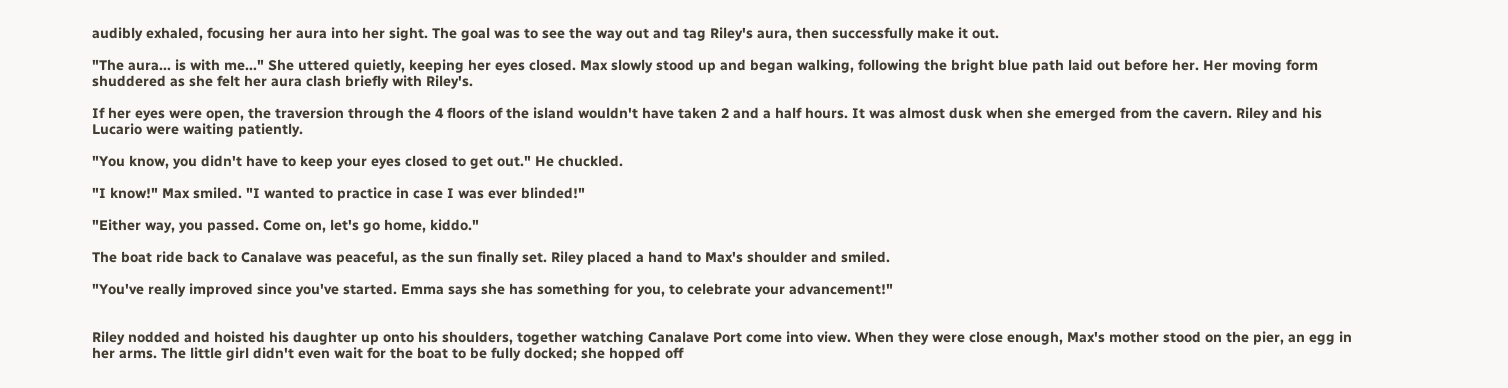audibly exhaled, focusing her aura into her sight. The goal was to see the way out and tag Riley's aura, then successfully make it out.

"The aura... is with me..." She uttered quietly, keeping her eyes closed. Max slowly stood up and began walking, following the bright blue path laid out before her. Her moving form shuddered as she felt her aura clash briefly with Riley's.

If her eyes were open, the traversion through the 4 floors of the island wouldn't have taken 2 and a half hours. It was almost dusk when she emerged from the cavern. Riley and his Lucario were waiting patiently.

"You know, you didn't have to keep your eyes closed to get out." He chuckled.

"I know!" Max smiled. "I wanted to practice in case I was ever blinded!"

"Either way, you passed. Come on, let's go home, kiddo."

The boat ride back to Canalave was peaceful, as the sun finally set. Riley placed a hand to Max's shoulder and smiled.

"You've really improved since you've started. Emma says she has something for you, to celebrate your advancement!"


Riley nodded and hoisted his daughter up onto his shoulders, together watching Canalave Port come into view. When they were close enough, Max's mother stood on the pier, an egg in her arms. The little girl didn't even wait for the boat to be fully docked; she hopped off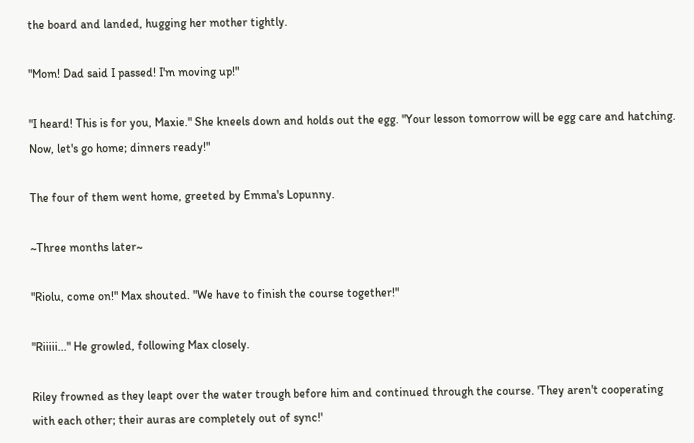the board and landed, hugging her mother tightly.

"Mom! Dad said I passed! I'm moving up!"

"I heard! This is for you, Maxie." She kneels down and holds out the egg. "Your lesson tomorrow will be egg care and hatching. Now, let's go home; dinners ready!"

The four of them went home, greeted by Emma's Lopunny.

~Three months later~

"Riolu, come on!" Max shouted. "We have to finish the course together!"

"Riiiii..." He growled, following Max closely.

Riley frowned as they leapt over the water trough before him and continued through the course. 'They aren't cooperating with each other; their auras are completely out of sync!'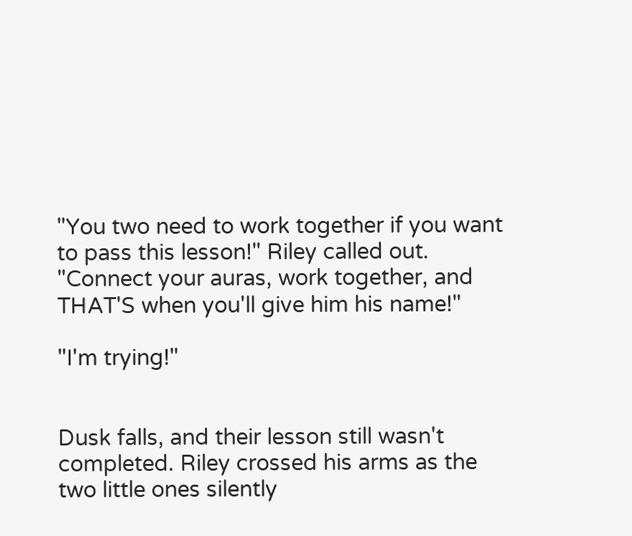"You two need to work together if you want to pass this lesson!" Riley called out. "Connect your auras, work together, and THAT'S when you'll give him his name!"

"I'm trying!"


Dusk falls, and their lesson still wasn't completed. Riley crossed his arms as the two little ones silently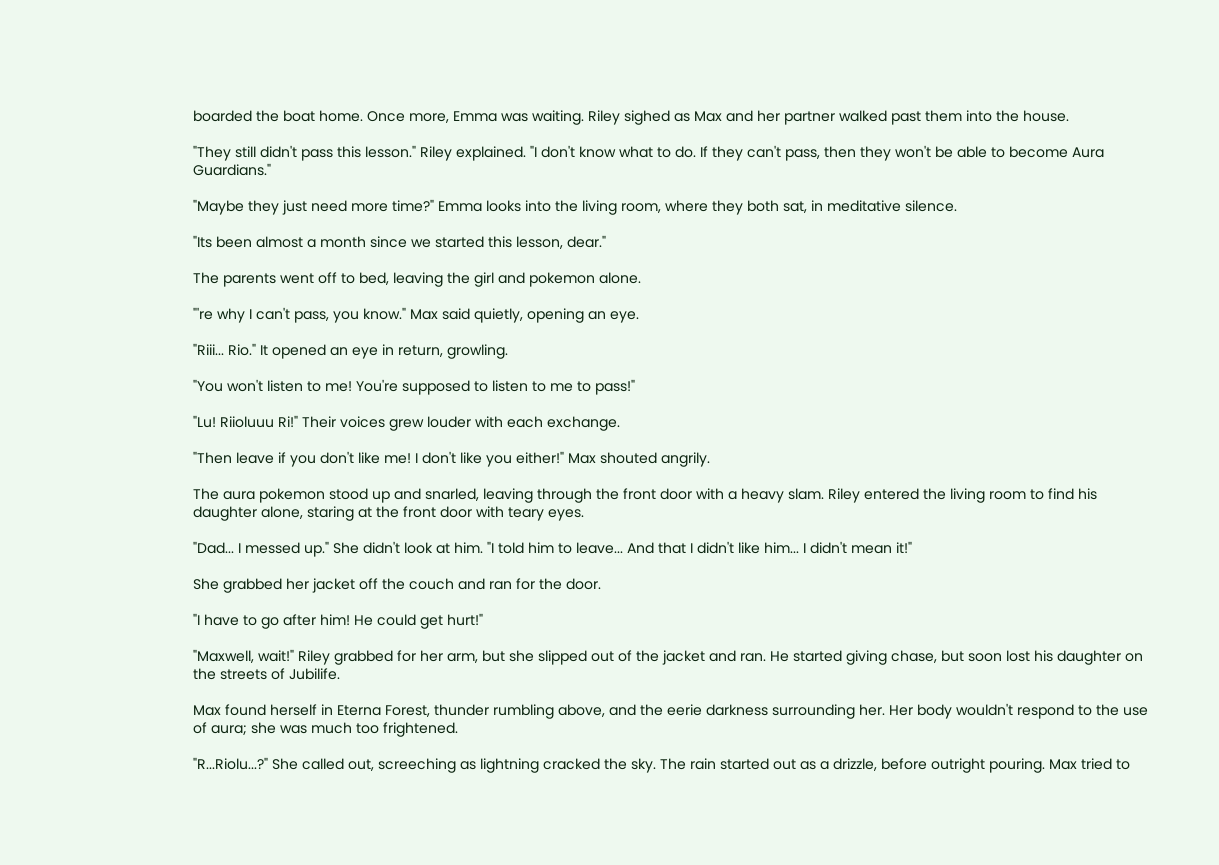boarded the boat home. Once more, Emma was waiting. Riley sighed as Max and her partner walked past them into the house.

"They still didn't pass this lesson." Riley explained. "I don't know what to do. If they can't pass, then they won't be able to become Aura Guardians."

"Maybe they just need more time?" Emma looks into the living room, where they both sat, in meditative silence.

"Its been almost a month since we started this lesson, dear."

The parents went off to bed, leaving the girl and pokemon alone.

"'re why I can't pass, you know." Max said quietly, opening an eye.

"Riii... Rio." It opened an eye in return, growling.

"You won't listen to me! You're supposed to listen to me to pass!"

"Lu! Riioluuu Ri!" Their voices grew louder with each exchange.

"Then leave if you don't like me! I don't like you either!" Max shouted angrily.

The aura pokemon stood up and snarled, leaving through the front door with a heavy slam. Riley entered the living room to find his daughter alone, staring at the front door with teary eyes.

"Dad... I messed up." She didn't look at him. "I told him to leave... And that I didn't like him... I didn't mean it!"

She grabbed her jacket off the couch and ran for the door.

"I have to go after him! He could get hurt!"

"Maxwell, wait!" Riley grabbed for her arm, but she slipped out of the jacket and ran. He started giving chase, but soon lost his daughter on the streets of Jubilife.

Max found herself in Eterna Forest, thunder rumbling above, and the eerie darkness surrounding her. Her body wouldn't respond to the use of aura; she was much too frightened.

"R...Riolu...?" She called out, screeching as lightning cracked the sky. The rain started out as a drizzle, before outright pouring. Max tried to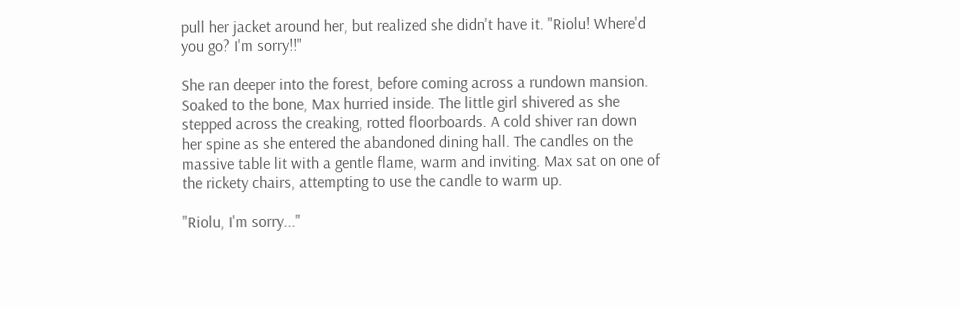pull her jacket around her, but realized she didn't have it. "Riolu! Where'd you go? I'm sorry!!"

She ran deeper into the forest, before coming across a rundown mansion. Soaked to the bone, Max hurried inside. The little girl shivered as she stepped across the creaking, rotted floorboards. A cold shiver ran down her spine as she entered the abandoned dining hall. The candles on the massive table lit with a gentle flame, warm and inviting. Max sat on one of the rickety chairs, attempting to use the candle to warm up.

"Riolu, I'm sorry..."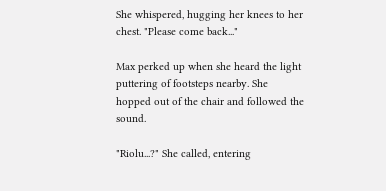She whispered, hugging her knees to her chest. "Please come back..."

Max perked up when she heard the light puttering of footsteps nearby. She hopped out of the chair and followed the sound.

"Riolu...?" She called, entering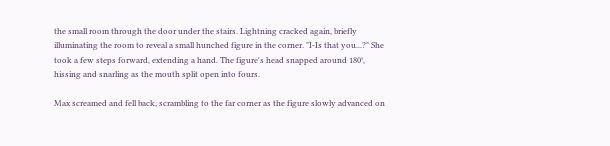the small room through the door under the stairs. Lightning cracked again, briefly illuminating the room to reveal a small hunched figure in the corner. "I-Is that you...?" She took a few steps forward, extending a hand. The figure's head snapped around 180°, hissing and snarling as the mouth split open into fours.

Max screamed and fell back, scrambling to the far corner as the figure slowly advanced on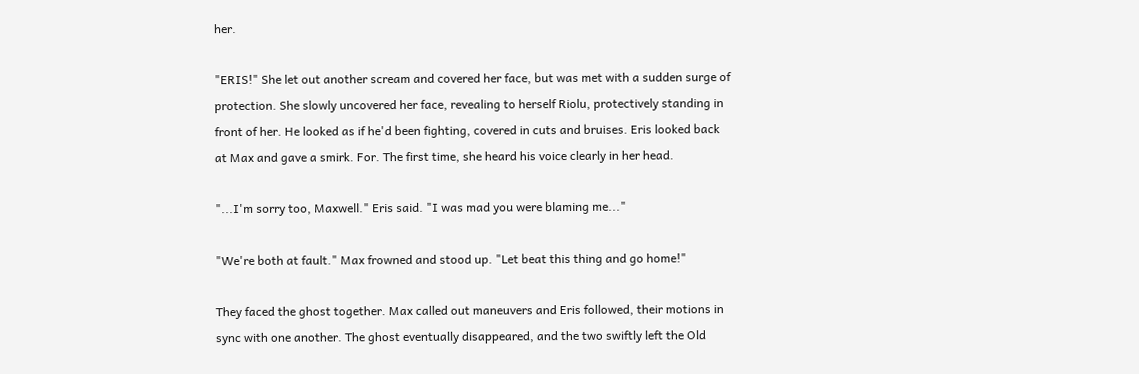her.

"ERIS!" She let out another scream and covered her face, but was met with a sudden surge of protection. She slowly uncovered her face, revealing to herself Riolu, protectively standing in front of her. He looked as if he'd been fighting, covered in cuts and bruises. Eris looked back at Max and gave a smirk. For. The first time, she heard his voice clearly in her head.

"...I'm sorry too, Maxwell." Eris said. "I was mad you were blaming me..."

"We're both at fault." Max frowned and stood up. "Let beat this thing and go home!"

They faced the ghost together. Max called out maneuvers and Eris followed, their motions in sync with one another. The ghost eventually disappeared, and the two swiftly left the Old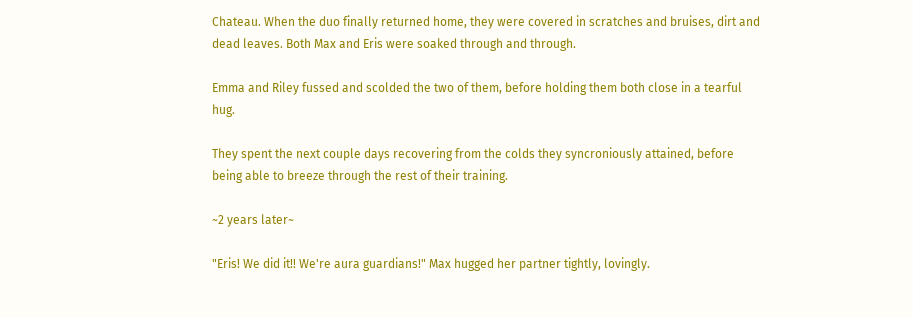Chateau. When the duo finally returned home, they were covered in scratches and bruises, dirt and dead leaves. Both Max and Eris were soaked through and through.

Emma and Riley fussed and scolded the two of them, before holding them both close in a tearful hug.

They spent the next couple days recovering from the colds they syncroniously attained, before being able to breeze through the rest of their training.

~2 years later~

"Eris! We did it!! We're aura guardians!" Max hugged her partner tightly, lovingly.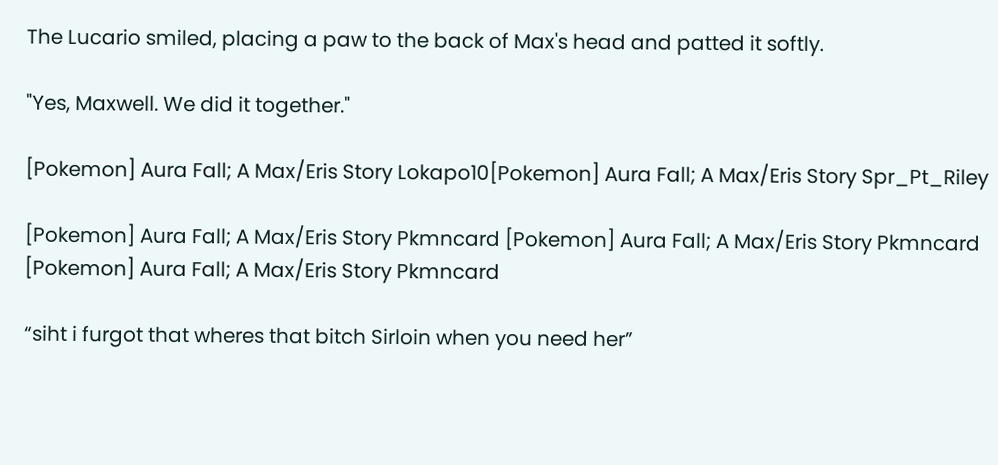The Lucario smiled, placing a paw to the back of Max's head and patted it softly.

"Yes, Maxwell. We did it together."

[Pokemon] Aura Fall; A Max/Eris Story Lokapo10[Pokemon] Aura Fall; A Max/Eris Story Spr_Pt_Riley

[Pokemon] Aura Fall; A Max/Eris Story Pkmncard [Pokemon] Aura Fall; A Max/Eris Story Pkmncard [Pokemon] Aura Fall; A Max/Eris Story Pkmncard

“siht i furgot that wheres that bitch Sirloin when you need her”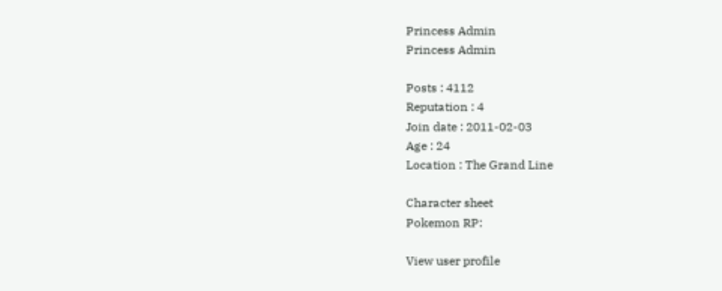Princess Admin
Princess Admin

Posts : 4112
Reputation : 4
Join date : 2011-02-03
Age : 24
Location : The Grand Line

Character sheet
Pokemon RP:

View user profile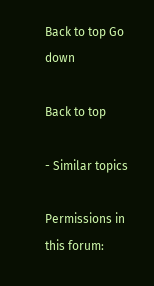Back to top Go down

Back to top

- Similar topics

Permissions in this forum: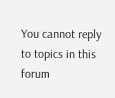You cannot reply to topics in this forum